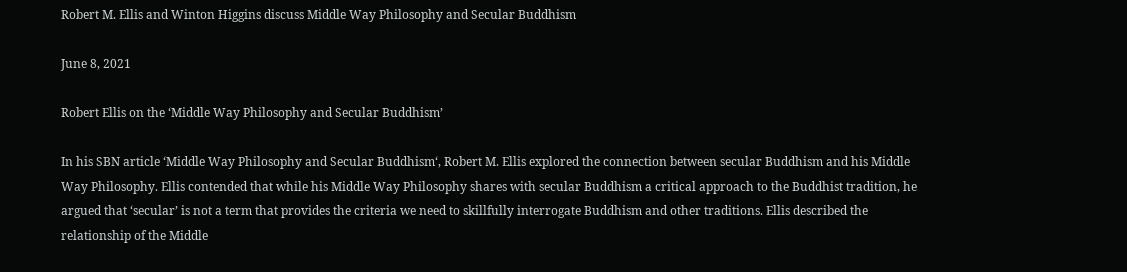Robert M. Ellis and Winton Higgins discuss Middle Way Philosophy and Secular Buddhism

June 8, 2021

Robert Ellis on the ‘Middle Way Philosophy and Secular Buddhism’

In his SBN article ‘Middle Way Philosophy and Secular Buddhism‘, Robert M. Ellis explored the connection between secular Buddhism and his Middle Way Philosophy. Ellis contended that while his Middle Way Philosophy shares with secular Buddhism a critical approach to the Buddhist tradition, he argued that ‘secular’ is not a term that provides the criteria we need to skillfully interrogate Buddhism and other traditions. Ellis described the relationship of the Middle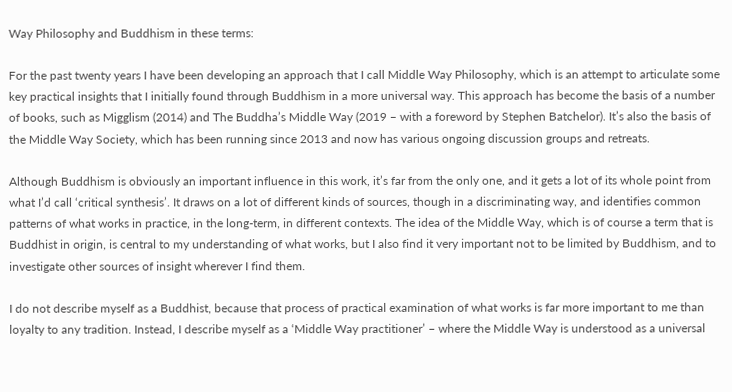Way Philosophy and Buddhism in these terms:

For the past twenty years I have been developing an approach that I call Middle Way Philosophy, which is an attempt to articulate some key practical insights that I initially found through Buddhism in a more universal way. This approach has become the basis of a number of books, such as Migglism (2014) and The Buddha’s Middle Way (2019 – with a foreword by Stephen Batchelor). It’s also the basis of the Middle Way Society, which has been running since 2013 and now has various ongoing discussion groups and retreats.

Although Buddhism is obviously an important influence in this work, it’s far from the only one, and it gets a lot of its whole point from what I’d call ‘critical synthesis’. It draws on a lot of different kinds of sources, though in a discriminating way, and identifies common patterns of what works in practice, in the long-term, in different contexts. The idea of the Middle Way, which is of course a term that is Buddhist in origin, is central to my understanding of what works, but I also find it very important not to be limited by Buddhism, and to investigate other sources of insight wherever I find them.

I do not describe myself as a Buddhist, because that process of practical examination of what works is far more important to me than loyalty to any tradition. Instead, I describe myself as a ‘Middle Way practitioner’ – where the Middle Way is understood as a universal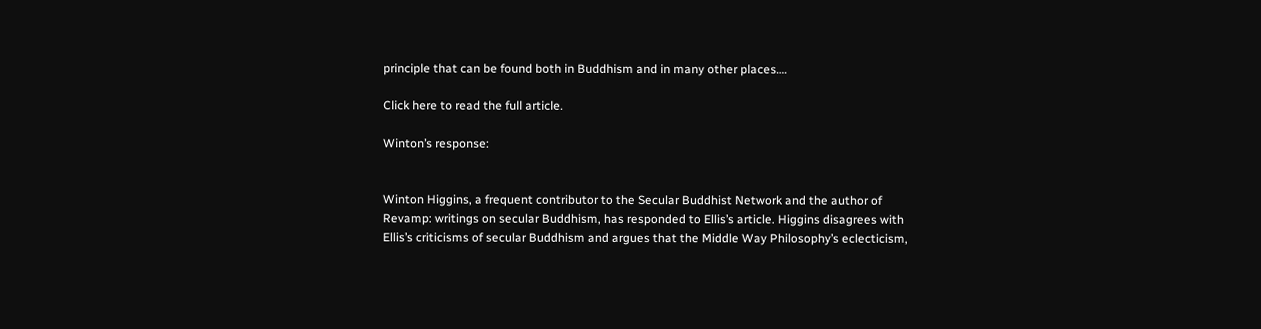principle that can be found both in Buddhism and in many other places….

Click here to read the full article.

Winton’s response:


Winton Higgins, a frequent contributor to the Secular Buddhist Network and the author of Revamp: writings on secular Buddhism, has responded to Ellis’s article. Higgins disagrees with Ellis’s criticisms of secular Buddhism and argues that the Middle Way Philosophy’s eclecticism,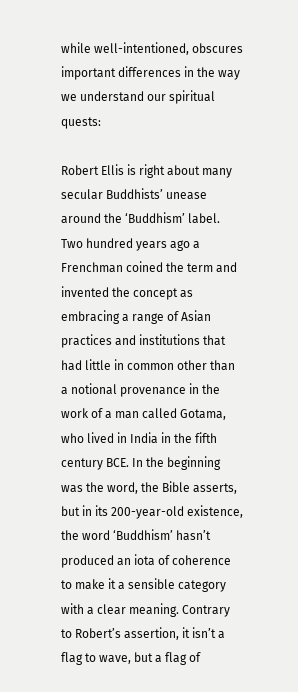while well-intentioned, obscures important differences in the way we understand our spiritual quests:

Robert Ellis is right about many secular Buddhists’ unease around the ‘Buddhism’ label. Two hundred years ago a Frenchman coined the term and invented the concept as embracing a range of Asian practices and institutions that had little in common other than a notional provenance in the work of a man called Gotama, who lived in India in the fifth century BCE. In the beginning was the word, the Bible asserts, but in its 200-year-old existence, the word ‘Buddhism’ hasn’t produced an iota of coherence to make it a sensible category with a clear meaning. Contrary to Robert’s assertion, it isn’t a flag to wave, but a flag of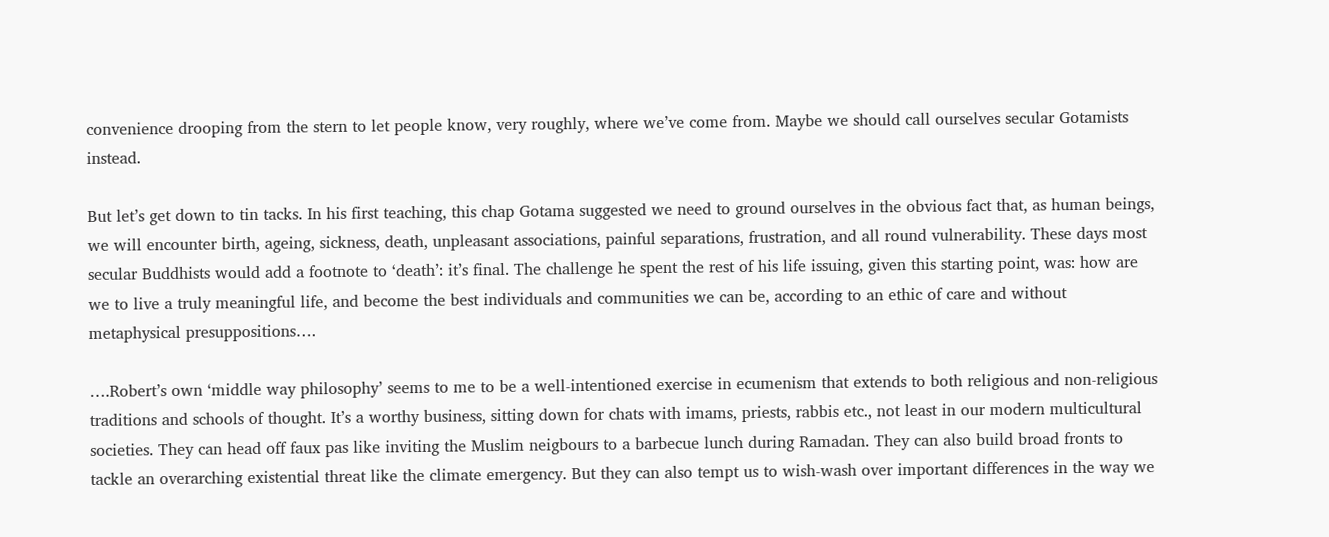convenience drooping from the stern to let people know, very roughly, where we’ve come from. Maybe we should call ourselves secular Gotamists instead.

But let’s get down to tin tacks. In his first teaching, this chap Gotama suggested we need to ground ourselves in the obvious fact that, as human beings, we will encounter birth, ageing, sickness, death, unpleasant associations, painful separations, frustration, and all round vulnerability. These days most secular Buddhists would add a footnote to ‘death’: it’s final. The challenge he spent the rest of his life issuing, given this starting point, was: how are we to live a truly meaningful life, and become the best individuals and communities we can be, according to an ethic of care and without metaphysical presuppositions….

….Robert’s own ‘middle way philosophy’ seems to me to be a well-intentioned exercise in ecumenism that extends to both religious and non-religious traditions and schools of thought. It’s a worthy business, sitting down for chats with imams, priests, rabbis etc., not least in our modern multicultural societies. They can head off faux pas like inviting the Muslim neigbours to a barbecue lunch during Ramadan. They can also build broad fronts to tackle an overarching existential threat like the climate emergency. But they can also tempt us to wish-wash over important differences in the way we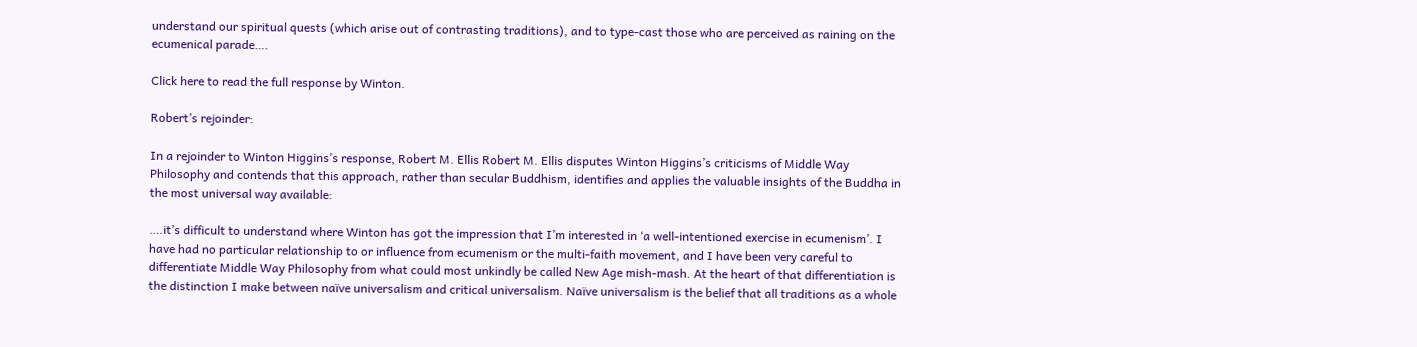understand our spiritual quests (which arise out of contrasting traditions), and to type-cast those who are perceived as raining on the ecumenical parade….

Click here to read the full response by Winton.

Robert’s rejoinder:

In a rejoinder to Winton Higgins’s response, Robert M. Ellis Robert M. Ellis disputes Winton Higgins’s criticisms of Middle Way Philosophy and contends that this approach, rather than secular Buddhism, identifies and applies the valuable insights of the Buddha in the most universal way available:

….it’s difficult to understand where Winton has got the impression that I’m interested in ‘a well-intentioned exercise in ecumenism’. I have had no particular relationship to or influence from ecumenism or the multi-faith movement, and I have been very careful to differentiate Middle Way Philosophy from what could most unkindly be called New Age mish-mash. At the heart of that differentiation is the distinction I make between naïve universalism and critical universalism. Naïve universalism is the belief that all traditions as a whole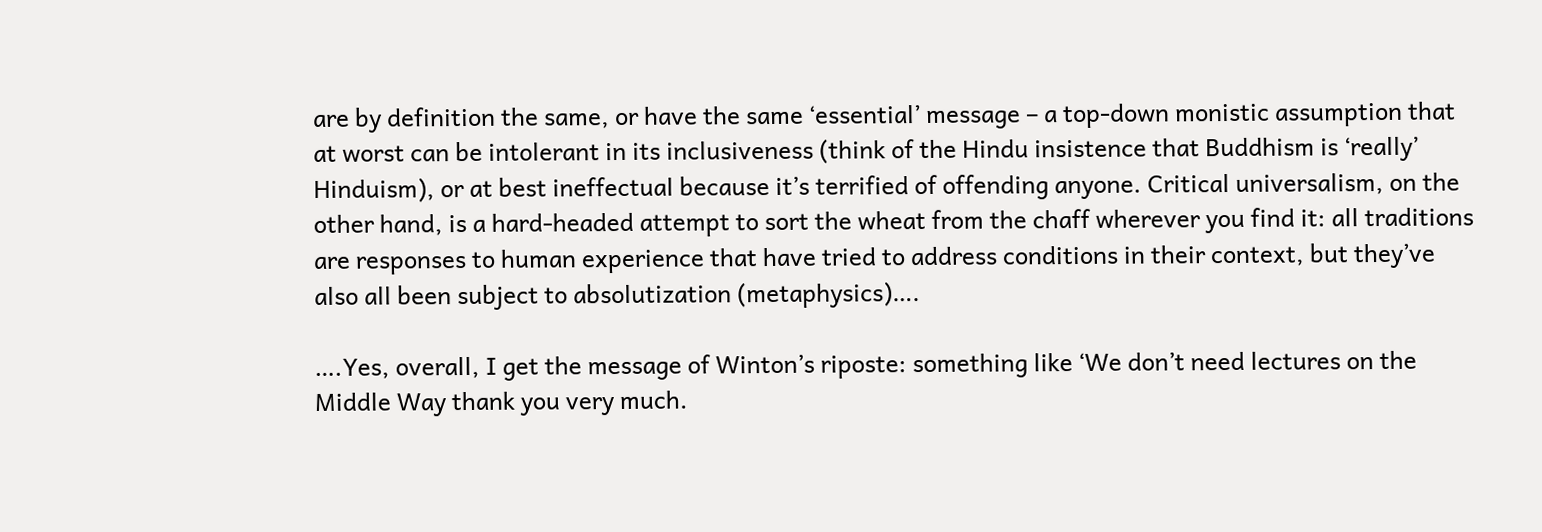are by definition the same, or have the same ‘essential’ message – a top-down monistic assumption that at worst can be intolerant in its inclusiveness (think of the Hindu insistence that Buddhism is ‘really’ Hinduism), or at best ineffectual because it’s terrified of offending anyone. Critical universalism, on the other hand, is a hard-headed attempt to sort the wheat from the chaff wherever you find it: all traditions are responses to human experience that have tried to address conditions in their context, but they’ve also all been subject to absolutization (metaphysics)….

….Yes, overall, I get the message of Winton’s riposte: something like ‘We don’t need lectures on the Middle Way thank you very much.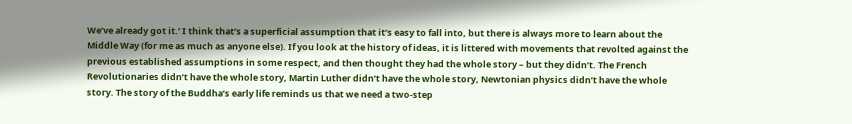We’ve already got it.’ I think that’s a superficial assumption that it’s easy to fall into, but there is always more to learn about the Middle Way (for me as much as anyone else). If you look at the history of ideas, it is littered with movements that revolted against the previous established assumptions in some respect, and then thought they had the whole story – but they didn’t. The French Revolutionaries didn’t have the whole story, Martin Luther didn’t have the whole story, Newtonian physics didn’t have the whole story. The story of the Buddha’s early life reminds us that we need a two-step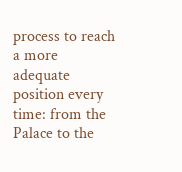process to reach a more adequate position every time: from the Palace to the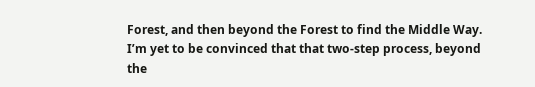Forest, and then beyond the Forest to find the Middle Way. I’m yet to be convinced that that two-step process, beyond the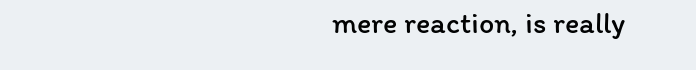mere reaction, is really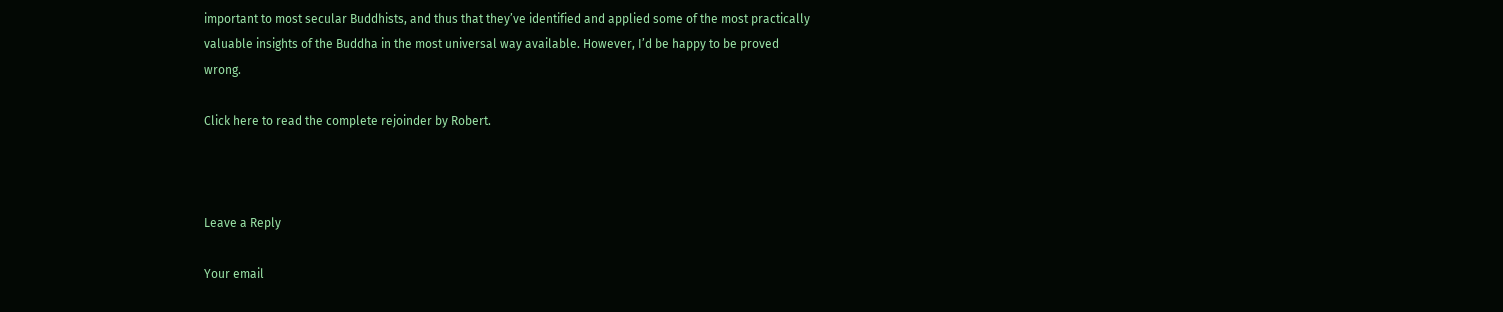important to most secular Buddhists, and thus that they’ve identified and applied some of the most practically valuable insights of the Buddha in the most universal way available. However, I’d be happy to be proved wrong.

Click here to read the complete rejoinder by Robert.



Leave a Reply

Your email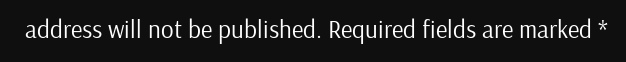address will not be published. Required fields are marked *